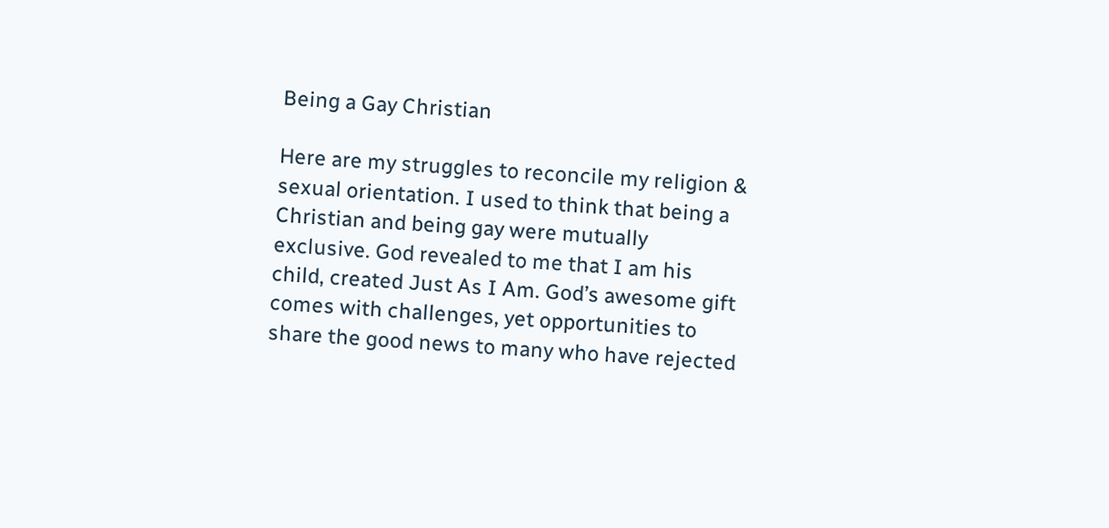Being a Gay Christian

Here are my struggles to reconcile my religion & sexual orientation. I used to think that being a Christian and being gay were mutually exclusive. God revealed to me that I am his child, created Just As I Am. God’s awesome gift comes with challenges, yet opportunities to share the good news to many who have rejected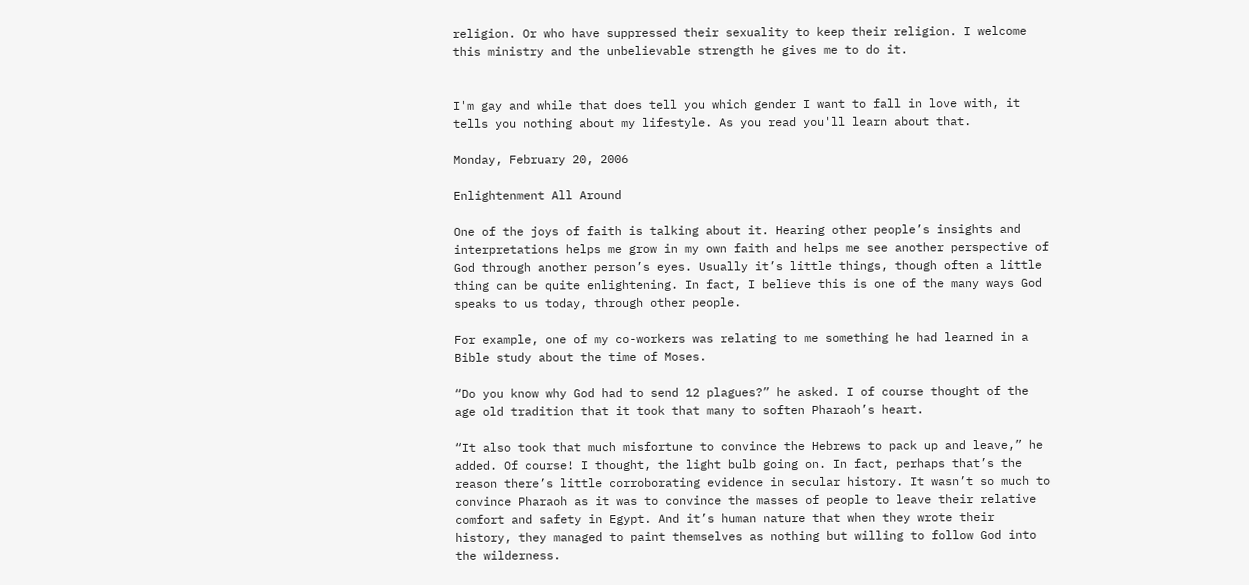religion. Or who have suppressed their sexuality to keep their religion. I welcome this ministry and the unbelievable strength he gives me to do it.


I'm gay and while that does tell you which gender I want to fall in love with, it tells you nothing about my lifestyle. As you read you'll learn about that.

Monday, February 20, 2006

Enlightenment All Around

One of the joys of faith is talking about it. Hearing other people’s insights and interpretations helps me grow in my own faith and helps me see another perspective of God through another person’s eyes. Usually it’s little things, though often a little thing can be quite enlightening. In fact, I believe this is one of the many ways God speaks to us today, through other people.

For example, one of my co-workers was relating to me something he had learned in a Bible study about the time of Moses.

“Do you know why God had to send 12 plagues?” he asked. I of course thought of the age old tradition that it took that many to soften Pharaoh’s heart.

“It also took that much misfortune to convince the Hebrews to pack up and leave,” he added. Of course! I thought, the light bulb going on. In fact, perhaps that’s the reason there’s little corroborating evidence in secular history. It wasn’t so much to convince Pharaoh as it was to convince the masses of people to leave their relative comfort and safety in Egypt. And it’s human nature that when they wrote their history, they managed to paint themselves as nothing but willing to follow God into the wilderness.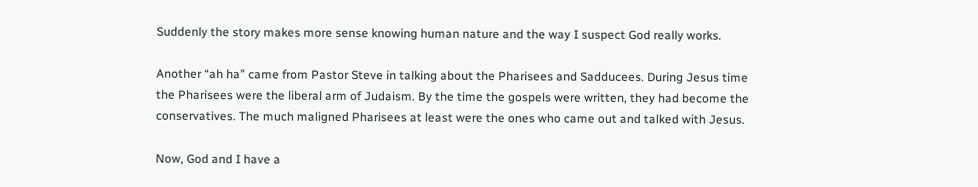Suddenly the story makes more sense knowing human nature and the way I suspect God really works.

Another “ah ha” came from Pastor Steve in talking about the Pharisees and Sadducees. During Jesus time the Pharisees were the liberal arm of Judaism. By the time the gospels were written, they had become the conservatives. The much maligned Pharisees at least were the ones who came out and talked with Jesus.

Now, God and I have a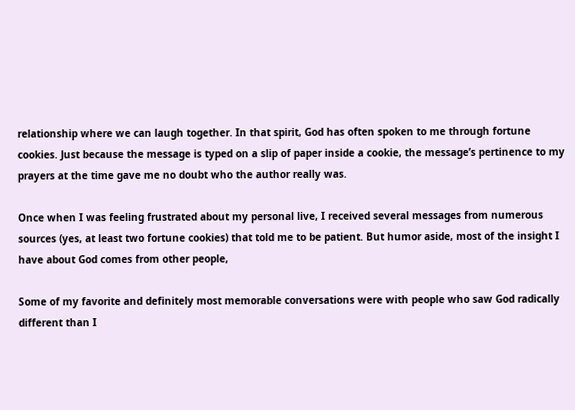relationship where we can laugh together. In that spirit, God has often spoken to me through fortune cookies. Just because the message is typed on a slip of paper inside a cookie, the message’s pertinence to my prayers at the time gave me no doubt who the author really was.

Once when I was feeling frustrated about my personal live, I received several messages from numerous sources (yes, at least two fortune cookies) that told me to be patient. But humor aside, most of the insight I have about God comes from other people,

Some of my favorite and definitely most memorable conversations were with people who saw God radically different than I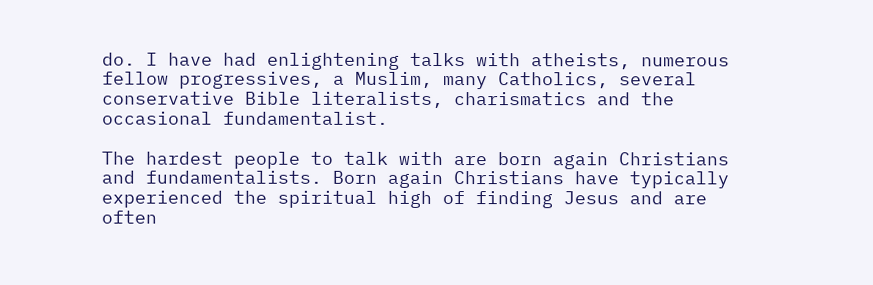do. I have had enlightening talks with atheists, numerous fellow progressives, a Muslim, many Catholics, several conservative Bible literalists, charismatics and the occasional fundamentalist.

The hardest people to talk with are born again Christians and fundamentalists. Born again Christians have typically experienced the spiritual high of finding Jesus and are often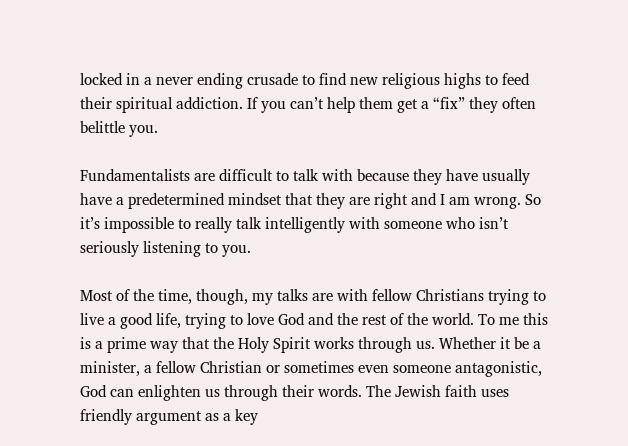locked in a never ending crusade to find new religious highs to feed their spiritual addiction. If you can’t help them get a “fix” they often belittle you.

Fundamentalists are difficult to talk with because they have usually have a predetermined mindset that they are right and I am wrong. So it’s impossible to really talk intelligently with someone who isn’t seriously listening to you.

Most of the time, though, my talks are with fellow Christians trying to live a good life, trying to love God and the rest of the world. To me this is a prime way that the Holy Spirit works through us. Whether it be a minister, a fellow Christian or sometimes even someone antagonistic, God can enlighten us through their words. The Jewish faith uses friendly argument as a key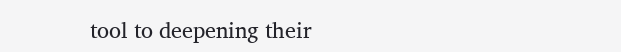tool to deepening their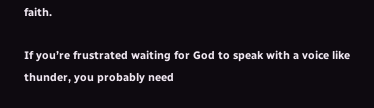faith.

If you’re frustrated waiting for God to speak with a voice like thunder, you probably need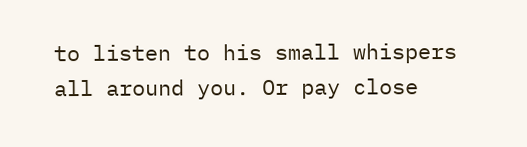to listen to his small whispers all around you. Or pay close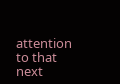attention to that next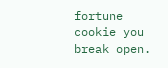fortune cookie you break open.